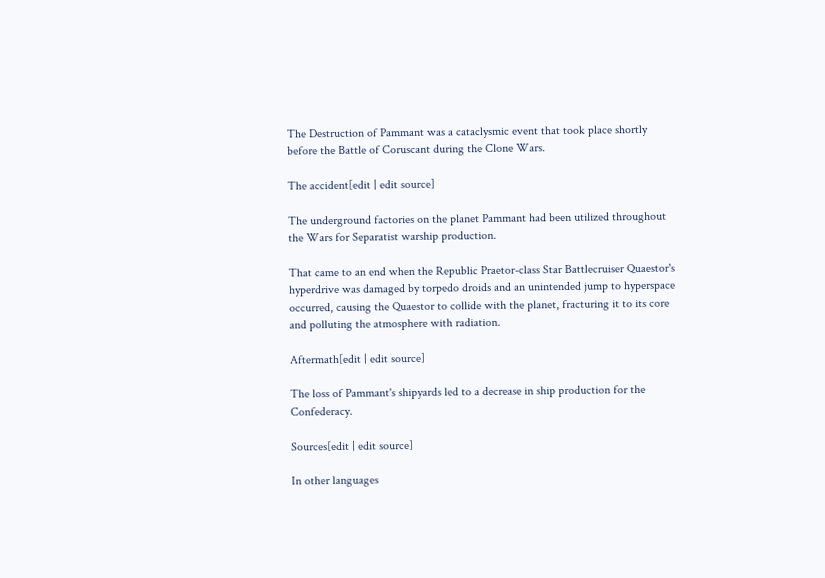The Destruction of Pammant was a cataclysmic event that took place shortly before the Battle of Coruscant during the Clone Wars.

The accident[edit | edit source]

The underground factories on the planet Pammant had been utilized throughout the Wars for Separatist warship production.

That came to an end when the Republic Praetor-class Star Battlecruiser Quaestor's hyperdrive was damaged by torpedo droids and an unintended jump to hyperspace occurred, causing the Quaestor to collide with the planet, fracturing it to its core and polluting the atmosphere with radiation.

Aftermath[edit | edit source]

The loss of Pammant's shipyards led to a decrease in ship production for the Confederacy.

Sources[edit | edit source]

In other languages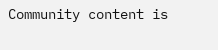Community content is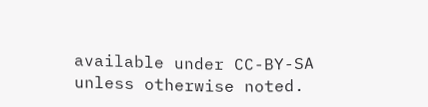available under CC-BY-SA unless otherwise noted.